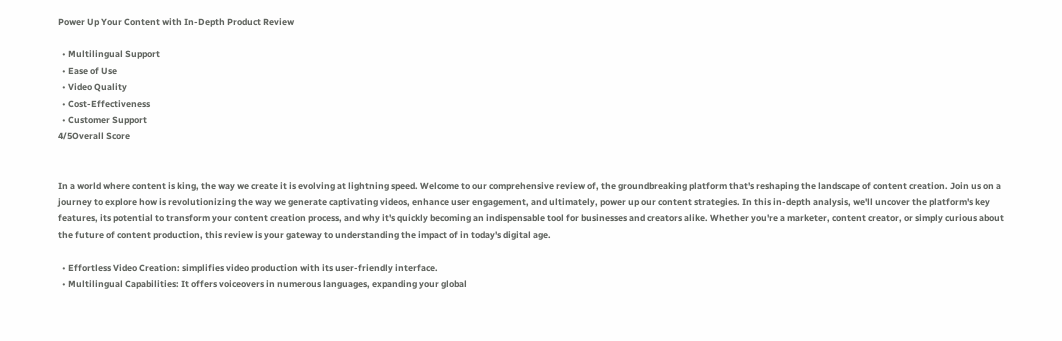Power Up Your Content with In-Depth Product Review

  • Multilingual Support
  • Ease of Use
  • Video Quality
  • Cost-Effectiveness
  • Customer Support
4/5Overall Score


In a world where content is king, the way we create it is evolving at lightning speed. Welcome to our comprehensive review of, the groundbreaking platform that's reshaping the landscape of content creation. Join us on a journey to explore how is revolutionizing the way we generate captivating videos, enhance user engagement, and ultimately, power up our content strategies. In this in-depth analysis, we'll uncover the platform's key features, its potential to transform your content creation process, and why it's quickly becoming an indispensable tool for businesses and creators alike. Whether you're a marketer, content creator, or simply curious about the future of content production, this review is your gateway to understanding the impact of in today's digital age.

  • Effortless Video Creation: simplifies video production with its user-friendly interface.
  • Multilingual Capabilities: It offers voiceovers in numerous languages, expanding your global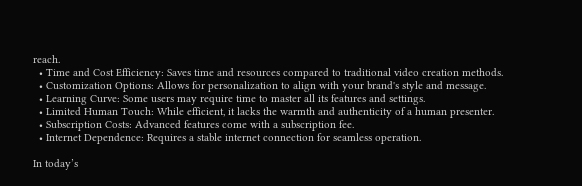reach.
  • Time and Cost Efficiency: Saves time and resources compared to traditional video creation methods.
  • Customization Options: Allows for personalization to align with your brand's style and message.
  • Learning Curve: Some users may require time to master all its features and settings.
  • Limited Human Touch: While efficient, it lacks the warmth and authenticity of a human presenter.
  • Subscription Costs: Advanced features come with a subscription fee.
  • Internet Dependence: Requires a stable internet connection for seamless operation.

In today’s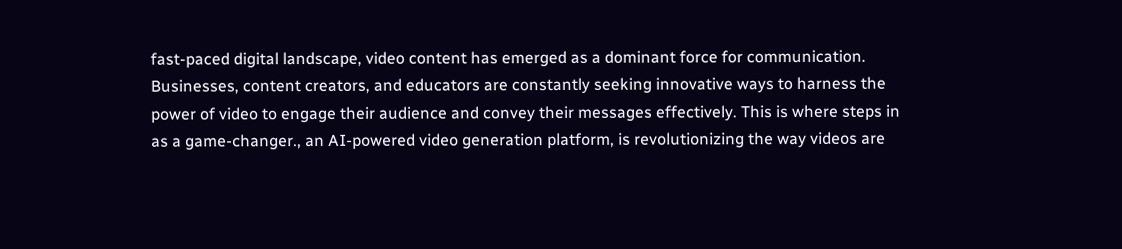fast-paced digital landscape, video content has emerged as a dominant force for communication. Businesses, content creators, and educators are constantly seeking innovative ways to harness the power of video to engage their audience and convey their messages effectively. This is where steps in as a game-changer., an AI-powered video generation platform, is revolutionizing the way videos are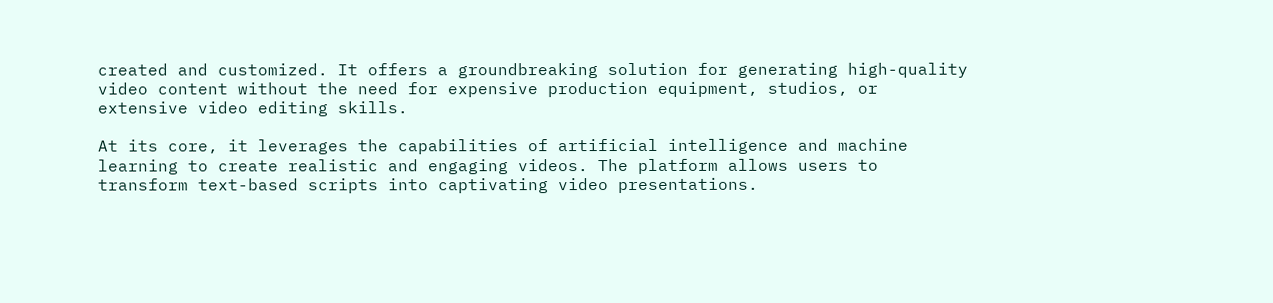created and customized. It offers a groundbreaking solution for generating high-quality video content without the need for expensive production equipment, studios, or extensive video editing skills.

At its core, it leverages the capabilities of artificial intelligence and machine learning to create realistic and engaging videos. The platform allows users to transform text-based scripts into captivating video presentations.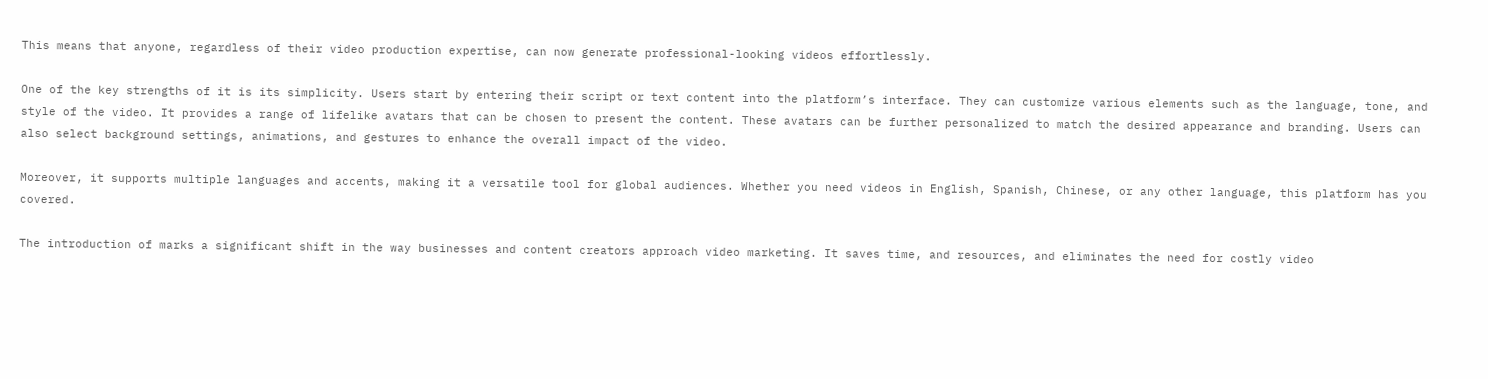This means that anyone, regardless of their video production expertise, can now generate professional-looking videos effortlessly.

One of the key strengths of it is its simplicity. Users start by entering their script or text content into the platform’s interface. They can customize various elements such as the language, tone, and style of the video. It provides a range of lifelike avatars that can be chosen to present the content. These avatars can be further personalized to match the desired appearance and branding. Users can also select background settings, animations, and gestures to enhance the overall impact of the video.

Moreover, it supports multiple languages and accents, making it a versatile tool for global audiences. Whether you need videos in English, Spanish, Chinese, or any other language, this platform has you covered.

The introduction of marks a significant shift in the way businesses and content creators approach video marketing. It saves time, and resources, and eliminates the need for costly video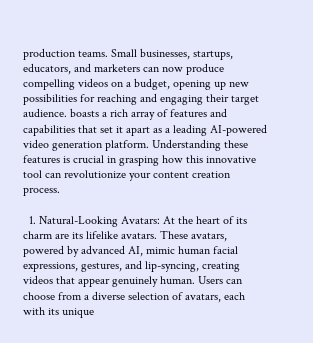production teams. Small businesses, startups, educators, and marketers can now produce compelling videos on a budget, opening up new possibilities for reaching and engaging their target audience. boasts a rich array of features and capabilities that set it apart as a leading AI-powered video generation platform. Understanding these features is crucial in grasping how this innovative tool can revolutionize your content creation process.

  1. Natural-Looking Avatars: At the heart of its charm are its lifelike avatars. These avatars, powered by advanced AI, mimic human facial expressions, gestures, and lip-syncing, creating videos that appear genuinely human. Users can choose from a diverse selection of avatars, each with its unique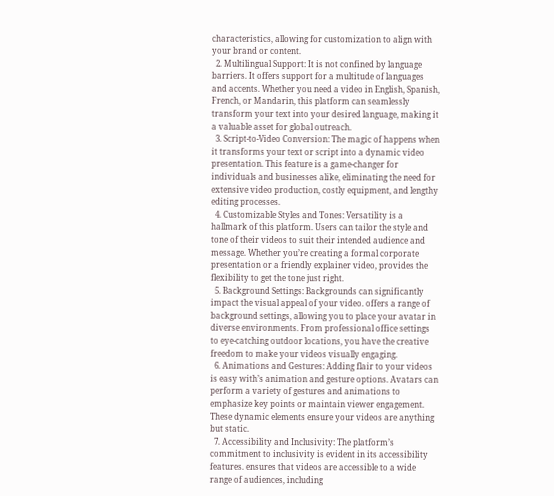characteristics, allowing for customization to align with your brand or content.
  2. Multilingual Support: It is not confined by language barriers. It offers support for a multitude of languages and accents. Whether you need a video in English, Spanish, French, or Mandarin, this platform can seamlessly transform your text into your desired language, making it a valuable asset for global outreach.
  3. Script-to-Video Conversion: The magic of happens when it transforms your text or script into a dynamic video presentation. This feature is a game-changer for individuals and businesses alike, eliminating the need for extensive video production, costly equipment, and lengthy editing processes.
  4. Customizable Styles and Tones: Versatility is a hallmark of this platform. Users can tailor the style and tone of their videos to suit their intended audience and message. Whether you’re creating a formal corporate presentation or a friendly explainer video, provides the flexibility to get the tone just right.
  5. Background Settings: Backgrounds can significantly impact the visual appeal of your video. offers a range of background settings, allowing you to place your avatar in diverse environments. From professional office settings to eye-catching outdoor locations, you have the creative freedom to make your videos visually engaging.
  6. Animations and Gestures: Adding flair to your videos is easy with’s animation and gesture options. Avatars can perform a variety of gestures and animations to emphasize key points or maintain viewer engagement. These dynamic elements ensure your videos are anything but static.
  7. Accessibility and Inclusivity: The platform’s commitment to inclusivity is evident in its accessibility features. ensures that videos are accessible to a wide range of audiences, including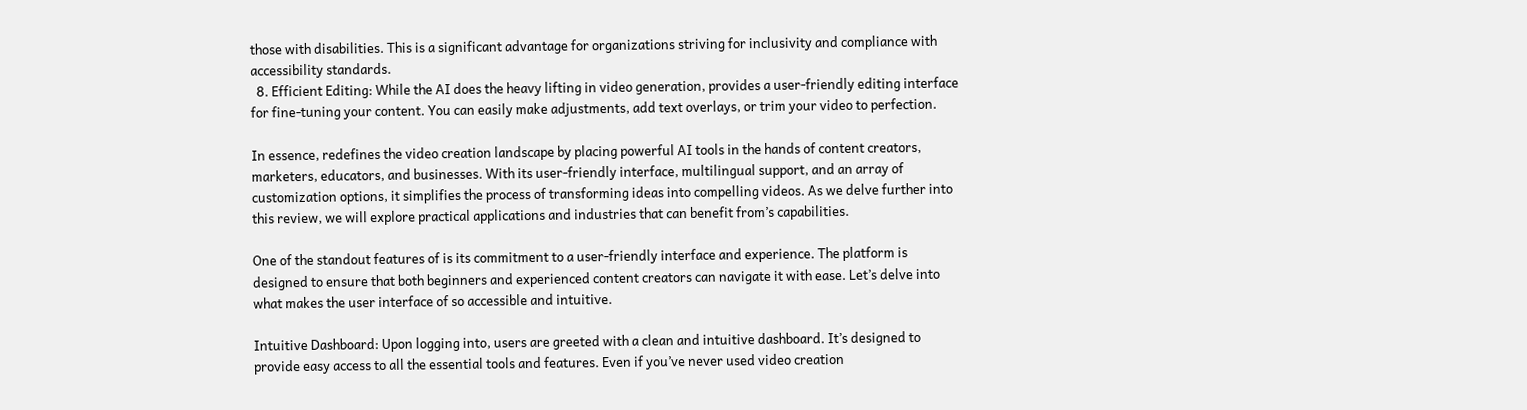those with disabilities. This is a significant advantage for organizations striving for inclusivity and compliance with accessibility standards.
  8. Efficient Editing: While the AI does the heavy lifting in video generation, provides a user-friendly editing interface for fine-tuning your content. You can easily make adjustments, add text overlays, or trim your video to perfection.

In essence, redefines the video creation landscape by placing powerful AI tools in the hands of content creators, marketers, educators, and businesses. With its user-friendly interface, multilingual support, and an array of customization options, it simplifies the process of transforming ideas into compelling videos. As we delve further into this review, we will explore practical applications and industries that can benefit from’s capabilities.

One of the standout features of is its commitment to a user-friendly interface and experience. The platform is designed to ensure that both beginners and experienced content creators can navigate it with ease. Let’s delve into what makes the user interface of so accessible and intuitive.

Intuitive Dashboard: Upon logging into, users are greeted with a clean and intuitive dashboard. It’s designed to provide easy access to all the essential tools and features. Even if you’ve never used video creation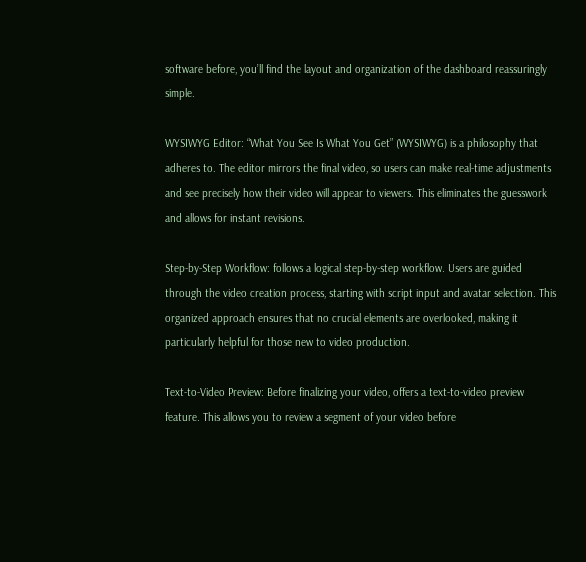software before, you’ll find the layout and organization of the dashboard reassuringly simple.

WYSIWYG Editor: “What You See Is What You Get” (WYSIWYG) is a philosophy that adheres to. The editor mirrors the final video, so users can make real-time adjustments and see precisely how their video will appear to viewers. This eliminates the guesswork and allows for instant revisions.

Step-by-Step Workflow: follows a logical step-by-step workflow. Users are guided through the video creation process, starting with script input and avatar selection. This organized approach ensures that no crucial elements are overlooked, making it particularly helpful for those new to video production.

Text-to-Video Preview: Before finalizing your video, offers a text-to-video preview feature. This allows you to review a segment of your video before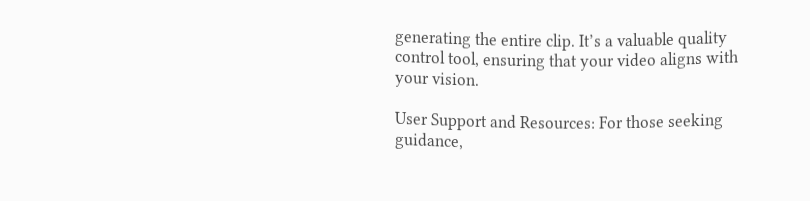generating the entire clip. It’s a valuable quality control tool, ensuring that your video aligns with your vision.

User Support and Resources: For those seeking guidance,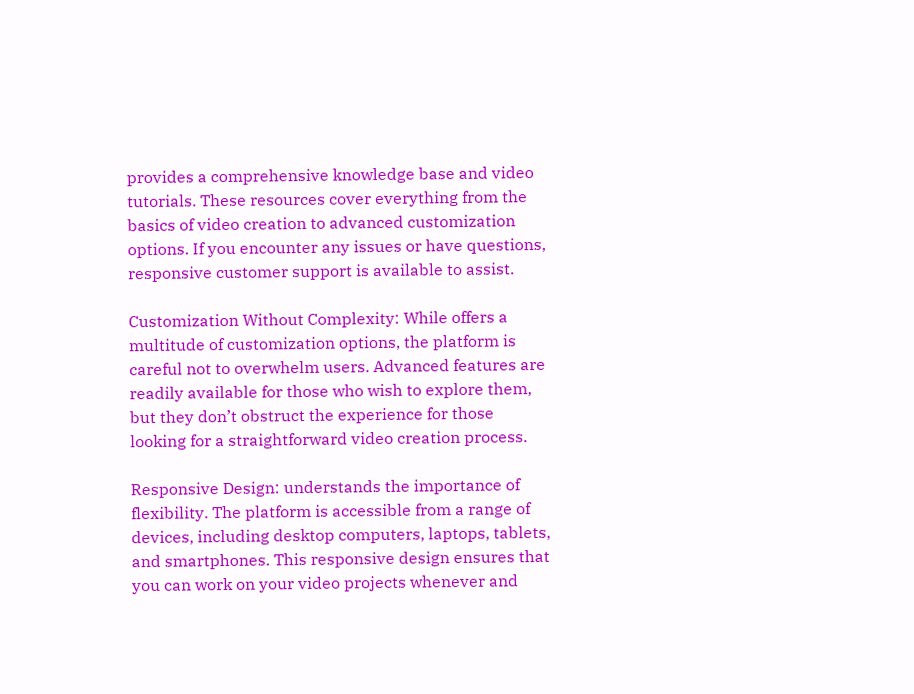provides a comprehensive knowledge base and video tutorials. These resources cover everything from the basics of video creation to advanced customization options. If you encounter any issues or have questions, responsive customer support is available to assist.

Customization Without Complexity: While offers a multitude of customization options, the platform is careful not to overwhelm users. Advanced features are readily available for those who wish to explore them, but they don’t obstruct the experience for those looking for a straightforward video creation process.

Responsive Design: understands the importance of flexibility. The platform is accessible from a range of devices, including desktop computers, laptops, tablets, and smartphones. This responsive design ensures that you can work on your video projects whenever and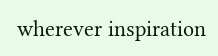wherever inspiration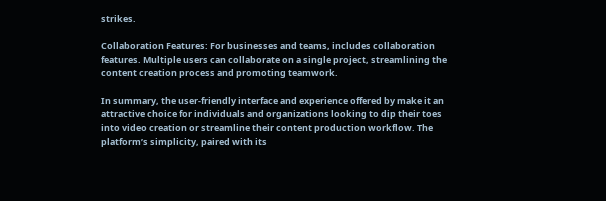strikes.

Collaboration Features: For businesses and teams, includes collaboration features. Multiple users can collaborate on a single project, streamlining the content creation process and promoting teamwork.

In summary, the user-friendly interface and experience offered by make it an attractive choice for individuals and organizations looking to dip their toes into video creation or streamline their content production workflow. The platform’s simplicity, paired with its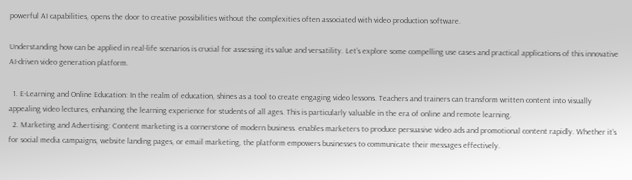powerful AI capabilities, opens the door to creative possibilities without the complexities often associated with video production software.

Understanding how can be applied in real-life scenarios is crucial for assessing its value and versatility. Let’s explore some compelling use cases and practical applications of this innovative AI-driven video generation platform.

  1. E-Learning and Online Education: In the realm of education, shines as a tool to create engaging video lessons. Teachers and trainers can transform written content into visually appealing video lectures, enhancing the learning experience for students of all ages. This is particularly valuable in the era of online and remote learning.
  2. Marketing and Advertising: Content marketing is a cornerstone of modern business. enables marketers to produce persuasive video ads and promotional content rapidly. Whether it’s for social media campaigns, website landing pages, or email marketing, the platform empowers businesses to communicate their messages effectively.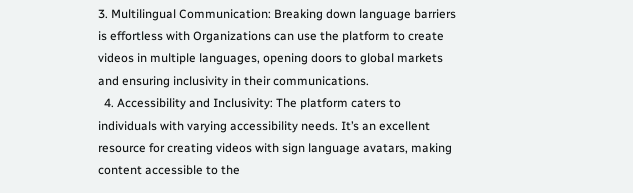3. Multilingual Communication: Breaking down language barriers is effortless with Organizations can use the platform to create videos in multiple languages, opening doors to global markets and ensuring inclusivity in their communications.
  4. Accessibility and Inclusivity: The platform caters to individuals with varying accessibility needs. It’s an excellent resource for creating videos with sign language avatars, making content accessible to the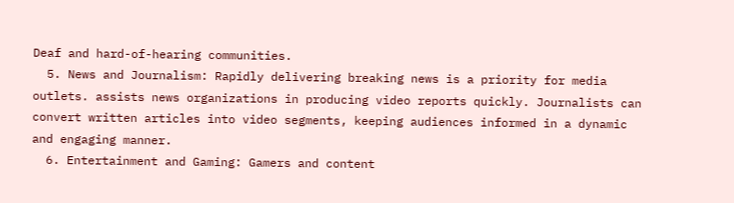Deaf and hard-of-hearing communities.
  5. News and Journalism: Rapidly delivering breaking news is a priority for media outlets. assists news organizations in producing video reports quickly. Journalists can convert written articles into video segments, keeping audiences informed in a dynamic and engaging manner.
  6. Entertainment and Gaming: Gamers and content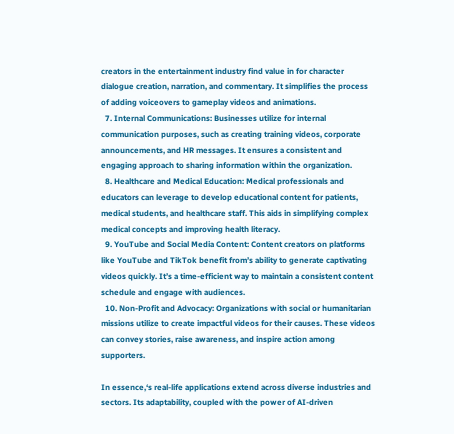creators in the entertainment industry find value in for character dialogue creation, narration, and commentary. It simplifies the process of adding voiceovers to gameplay videos and animations.
  7. Internal Communications: Businesses utilize for internal communication purposes, such as creating training videos, corporate announcements, and HR messages. It ensures a consistent and engaging approach to sharing information within the organization.
  8. Healthcare and Medical Education: Medical professionals and educators can leverage to develop educational content for patients, medical students, and healthcare staff. This aids in simplifying complex medical concepts and improving health literacy.
  9. YouTube and Social Media Content: Content creators on platforms like YouTube and TikTok benefit from’s ability to generate captivating videos quickly. It’s a time-efficient way to maintain a consistent content schedule and engage with audiences.
  10. Non-Profit and Advocacy: Organizations with social or humanitarian missions utilize to create impactful videos for their causes. These videos can convey stories, raise awareness, and inspire action among supporters.

In essence,‘s real-life applications extend across diverse industries and sectors. Its adaptability, coupled with the power of AI-driven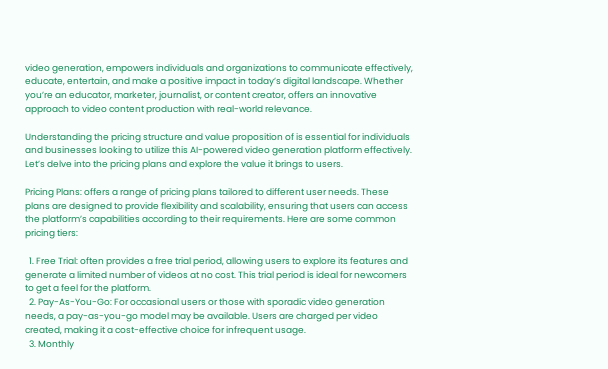video generation, empowers individuals and organizations to communicate effectively, educate, entertain, and make a positive impact in today’s digital landscape. Whether you’re an educator, marketer, journalist, or content creator, offers an innovative approach to video content production with real-world relevance.

Understanding the pricing structure and value proposition of is essential for individuals and businesses looking to utilize this AI-powered video generation platform effectively. Let’s delve into the pricing plans and explore the value it brings to users.

Pricing Plans: offers a range of pricing plans tailored to different user needs. These plans are designed to provide flexibility and scalability, ensuring that users can access the platform’s capabilities according to their requirements. Here are some common pricing tiers:

  1. Free Trial: often provides a free trial period, allowing users to explore its features and generate a limited number of videos at no cost. This trial period is ideal for newcomers to get a feel for the platform.
  2. Pay-As-You-Go: For occasional users or those with sporadic video generation needs, a pay-as-you-go model may be available. Users are charged per video created, making it a cost-effective choice for infrequent usage.
  3. Monthly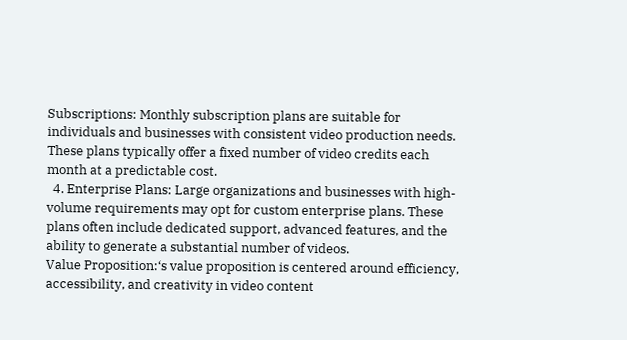Subscriptions: Monthly subscription plans are suitable for individuals and businesses with consistent video production needs. These plans typically offer a fixed number of video credits each month at a predictable cost.
  4. Enterprise Plans: Large organizations and businesses with high-volume requirements may opt for custom enterprise plans. These plans often include dedicated support, advanced features, and the ability to generate a substantial number of videos.
Value Proposition:‘s value proposition is centered around efficiency, accessibility, and creativity in video content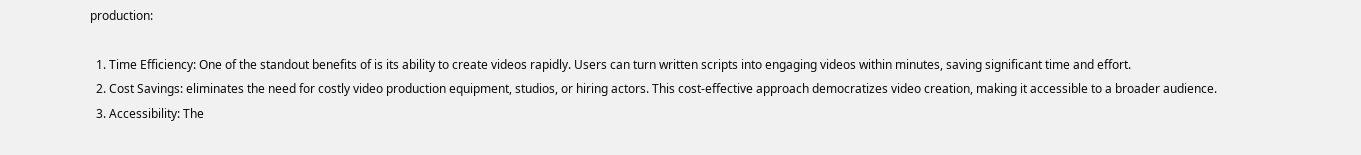production:

  1. Time Efficiency: One of the standout benefits of is its ability to create videos rapidly. Users can turn written scripts into engaging videos within minutes, saving significant time and effort.
  2. Cost Savings: eliminates the need for costly video production equipment, studios, or hiring actors. This cost-effective approach democratizes video creation, making it accessible to a broader audience.
  3. Accessibility: The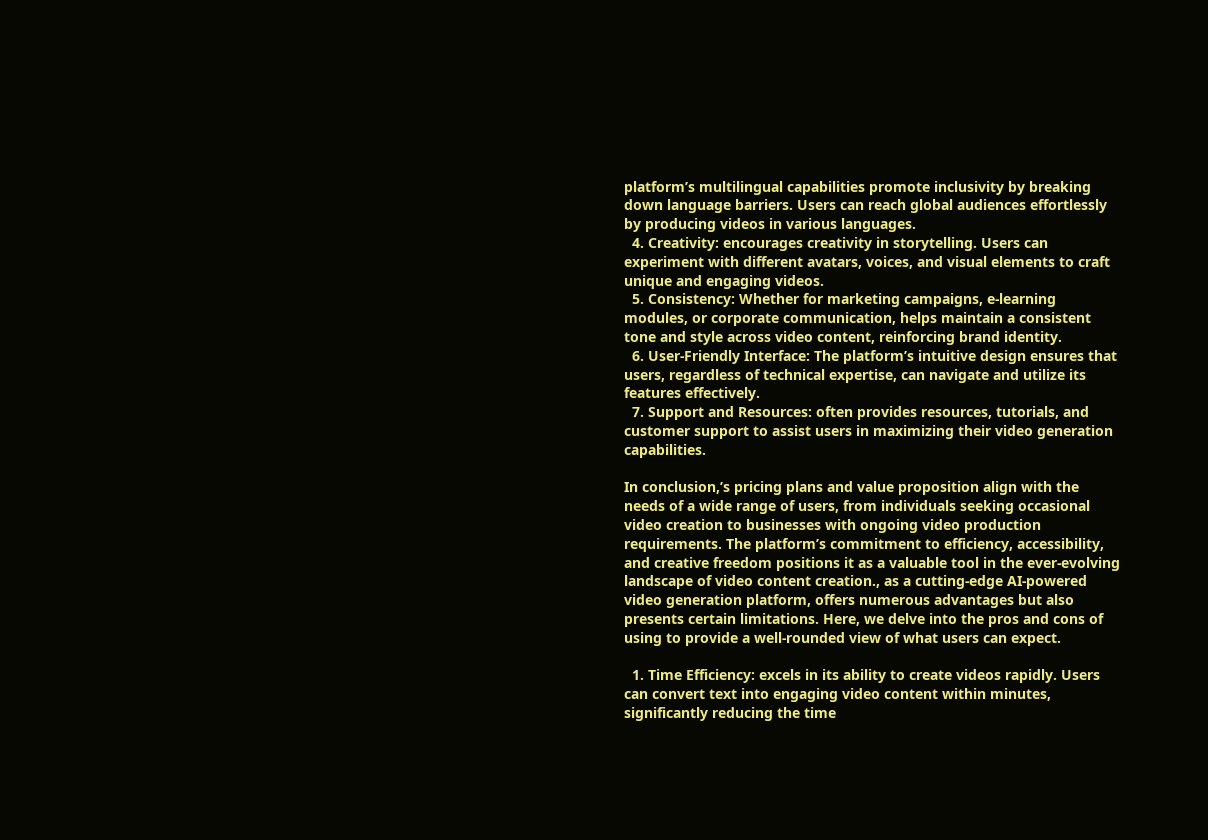platform’s multilingual capabilities promote inclusivity by breaking down language barriers. Users can reach global audiences effortlessly by producing videos in various languages.
  4. Creativity: encourages creativity in storytelling. Users can experiment with different avatars, voices, and visual elements to craft unique and engaging videos.
  5. Consistency: Whether for marketing campaigns, e-learning modules, or corporate communication, helps maintain a consistent tone and style across video content, reinforcing brand identity.
  6. User-Friendly Interface: The platform’s intuitive design ensures that users, regardless of technical expertise, can navigate and utilize its features effectively.
  7. Support and Resources: often provides resources, tutorials, and customer support to assist users in maximizing their video generation capabilities.

In conclusion,’s pricing plans and value proposition align with the needs of a wide range of users, from individuals seeking occasional video creation to businesses with ongoing video production requirements. The platform’s commitment to efficiency, accessibility, and creative freedom positions it as a valuable tool in the ever-evolving landscape of video content creation., as a cutting-edge AI-powered video generation platform, offers numerous advantages but also presents certain limitations. Here, we delve into the pros and cons of using to provide a well-rounded view of what users can expect.

  1. Time Efficiency: excels in its ability to create videos rapidly. Users can convert text into engaging video content within minutes, significantly reducing the time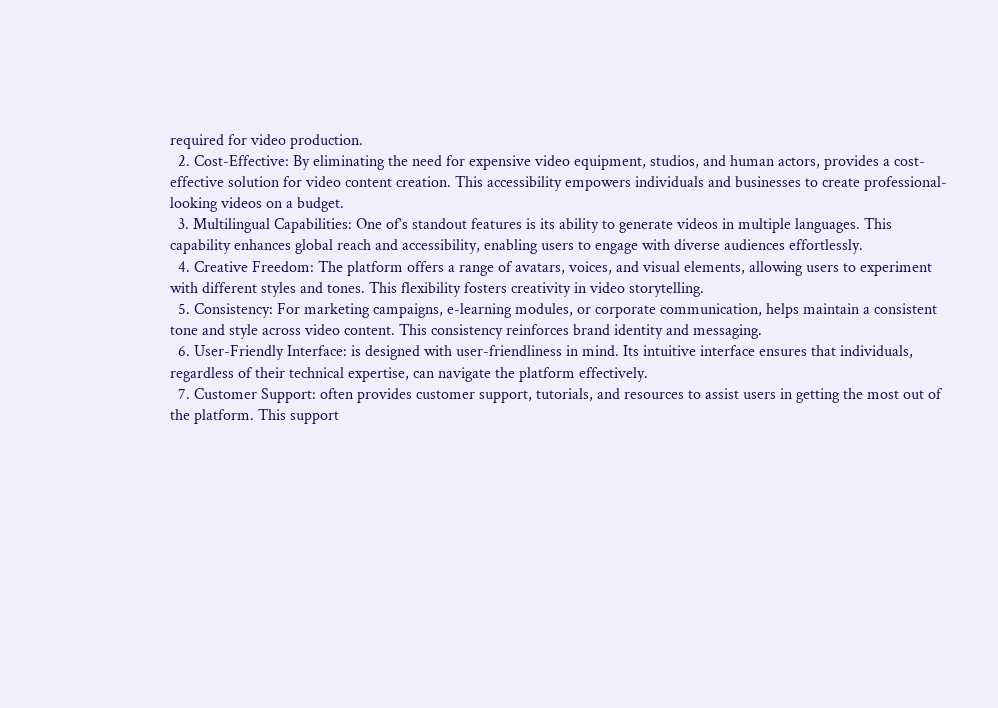required for video production.
  2. Cost-Effective: By eliminating the need for expensive video equipment, studios, and human actors, provides a cost-effective solution for video content creation. This accessibility empowers individuals and businesses to create professional-looking videos on a budget.
  3. Multilingual Capabilities: One of’s standout features is its ability to generate videos in multiple languages. This capability enhances global reach and accessibility, enabling users to engage with diverse audiences effortlessly.
  4. Creative Freedom: The platform offers a range of avatars, voices, and visual elements, allowing users to experiment with different styles and tones. This flexibility fosters creativity in video storytelling.
  5. Consistency: For marketing campaigns, e-learning modules, or corporate communication, helps maintain a consistent tone and style across video content. This consistency reinforces brand identity and messaging.
  6. User-Friendly Interface: is designed with user-friendliness in mind. Its intuitive interface ensures that individuals, regardless of their technical expertise, can navigate the platform effectively.
  7. Customer Support: often provides customer support, tutorials, and resources to assist users in getting the most out of the platform. This support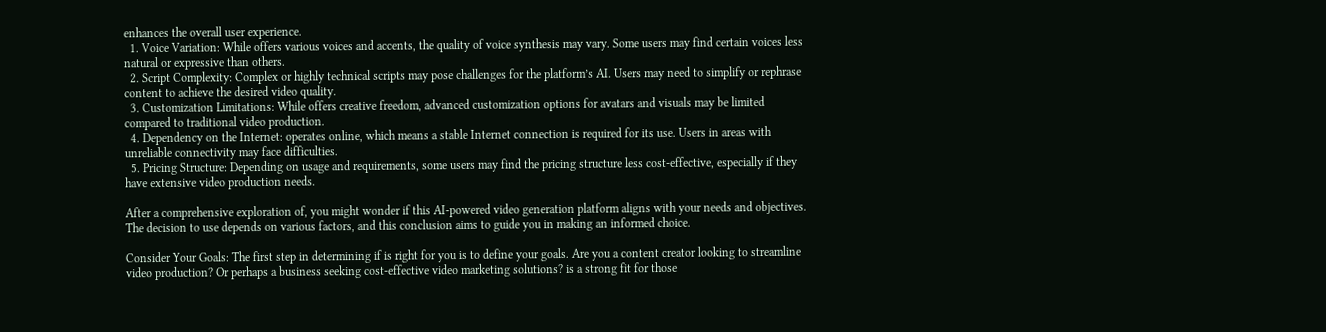enhances the overall user experience.
  1. Voice Variation: While offers various voices and accents, the quality of voice synthesis may vary. Some users may find certain voices less natural or expressive than others.
  2. Script Complexity: Complex or highly technical scripts may pose challenges for the platform’s AI. Users may need to simplify or rephrase content to achieve the desired video quality.
  3. Customization Limitations: While offers creative freedom, advanced customization options for avatars and visuals may be limited compared to traditional video production.
  4. Dependency on the Internet: operates online, which means a stable Internet connection is required for its use. Users in areas with unreliable connectivity may face difficulties.
  5. Pricing Structure: Depending on usage and requirements, some users may find the pricing structure less cost-effective, especially if they have extensive video production needs.

After a comprehensive exploration of, you might wonder if this AI-powered video generation platform aligns with your needs and objectives. The decision to use depends on various factors, and this conclusion aims to guide you in making an informed choice.

Consider Your Goals: The first step in determining if is right for you is to define your goals. Are you a content creator looking to streamline video production? Or perhaps a business seeking cost-effective video marketing solutions? is a strong fit for those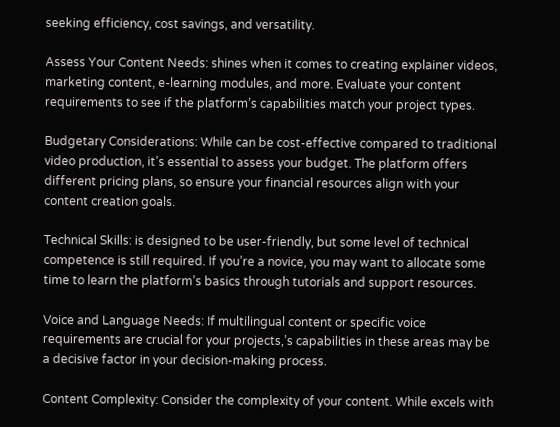seeking efficiency, cost savings, and versatility.

Assess Your Content Needs: shines when it comes to creating explainer videos, marketing content, e-learning modules, and more. Evaluate your content requirements to see if the platform’s capabilities match your project types.

Budgetary Considerations: While can be cost-effective compared to traditional video production, it’s essential to assess your budget. The platform offers different pricing plans, so ensure your financial resources align with your content creation goals.

Technical Skills: is designed to be user-friendly, but some level of technical competence is still required. If you’re a novice, you may want to allocate some time to learn the platform’s basics through tutorials and support resources.

Voice and Language Needs: If multilingual content or specific voice requirements are crucial for your projects,’s capabilities in these areas may be a decisive factor in your decision-making process.

Content Complexity: Consider the complexity of your content. While excels with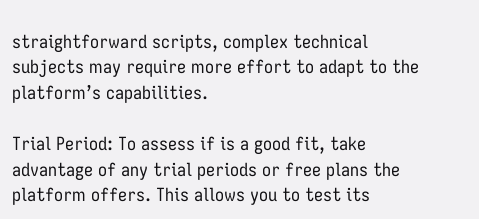straightforward scripts, complex technical subjects may require more effort to adapt to the platform’s capabilities.

Trial Period: To assess if is a good fit, take advantage of any trial periods or free plans the platform offers. This allows you to test its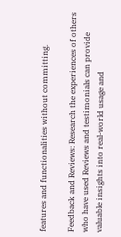features and functionalities without committing.

Feedback and Reviews: Research the experiences of others who have used Reviews and testimonials can provide valuable insights into real-world usage and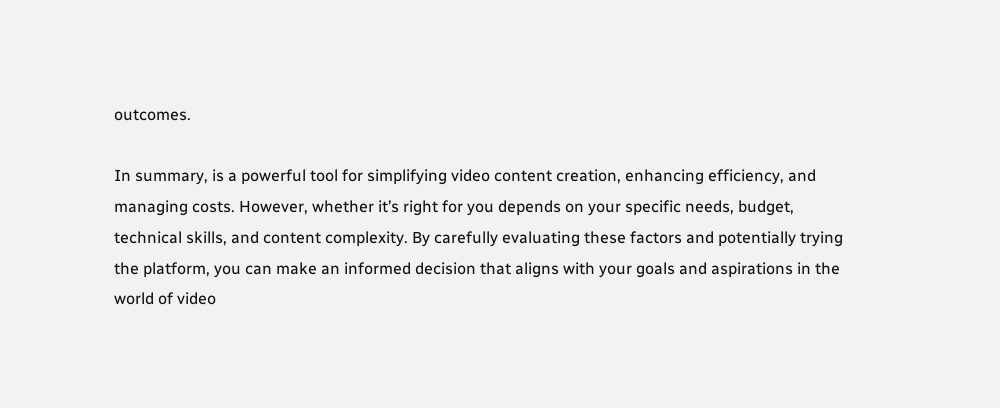outcomes.

In summary, is a powerful tool for simplifying video content creation, enhancing efficiency, and managing costs. However, whether it’s right for you depends on your specific needs, budget, technical skills, and content complexity. By carefully evaluating these factors and potentially trying the platform, you can make an informed decision that aligns with your goals and aspirations in the world of video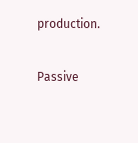production.

Passive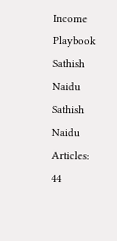Income Playbook
Sathish Naidu
Sathish Naidu
Articles: 44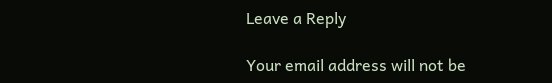Leave a Reply

Your email address will not be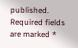published. Required fields are marked *